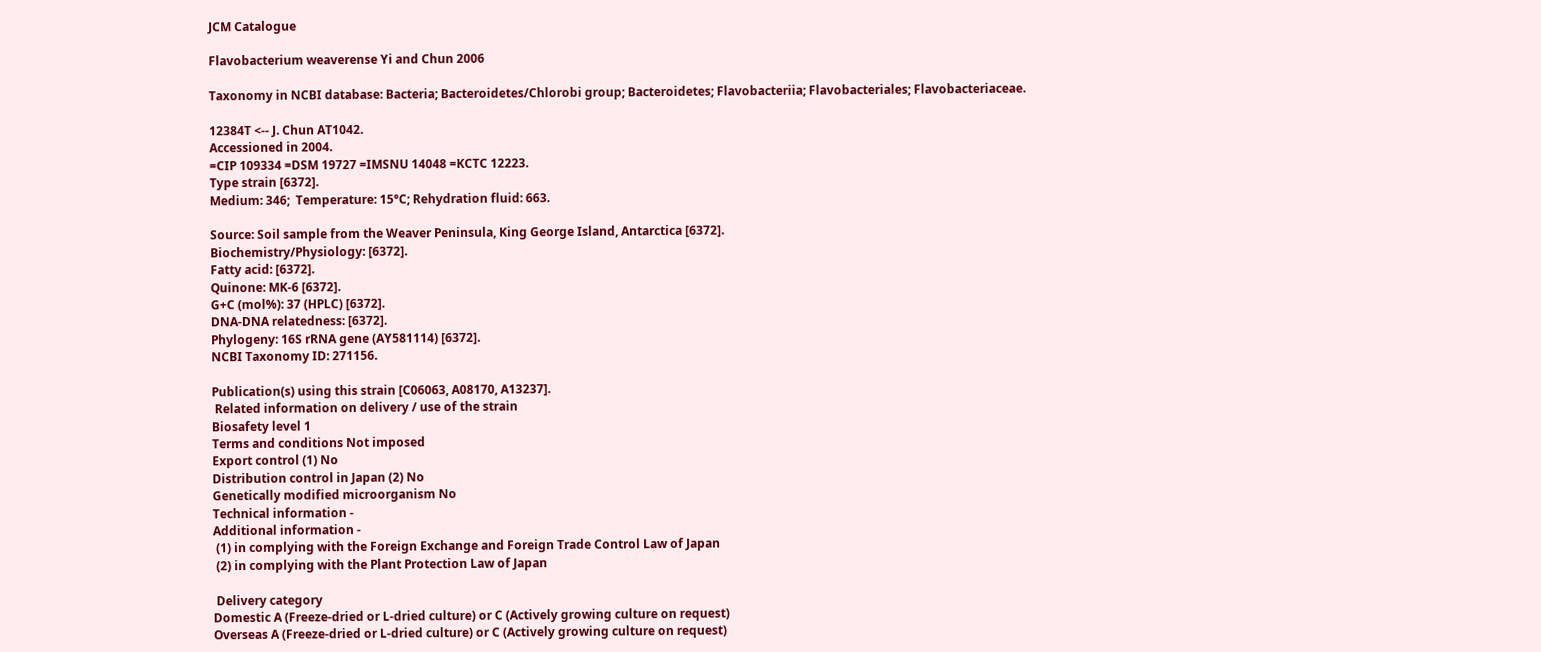JCM Catalogue

Flavobacterium weaverense Yi and Chun 2006

Taxonomy in NCBI database: Bacteria; Bacteroidetes/Chlorobi group; Bacteroidetes; Flavobacteriia; Flavobacteriales; Flavobacteriaceae.

12384T <-- J. Chun AT1042.
Accessioned in 2004.
=CIP 109334 =DSM 19727 =IMSNU 14048 =KCTC 12223.
Type strain [6372].
Medium: 346;  Temperature: 15°C; Rehydration fluid: 663.

Source: Soil sample from the Weaver Peninsula, King George Island, Antarctica [6372].
Biochemistry/Physiology: [6372].
Fatty acid: [6372].
Quinone: MK-6 [6372].
G+C (mol%): 37 (HPLC) [6372].
DNA-DNA relatedness: [6372].
Phylogeny: 16S rRNA gene (AY581114) [6372].
NCBI Taxonomy ID: 271156.

Publication(s) using this strain [C06063, A08170, A13237].
 Related information on delivery / use of the strain
Biosafety level 1
Terms and conditions Not imposed
Export control (1) No
Distribution control in Japan (2) No
Genetically modified microorganism No
Technical information -
Additional information -
 (1) in complying with the Foreign Exchange and Foreign Trade Control Law of Japan
 (2) in complying with the Plant Protection Law of Japan

 Delivery category
Domestic A (Freeze-dried or L-dried culture) or C (Actively growing culture on request)
Overseas A (Freeze-dried or L-dried culture) or C (Actively growing culture on request)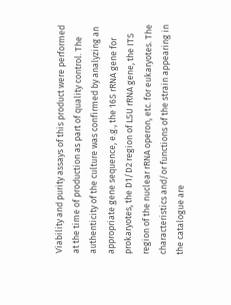Viability and purity assays of this product were performed at the time of production as part of quality control. The authenticity of the culture was confirmed by analyzing an appropriate gene sequence, e.g., the 16S rRNA gene for prokaryotes, the D1/D2 region of LSU rRNA gene, the ITS region of the nuclear rRNA operon, etc. for eukaryotes. The characteristics and/or functions of the strain appearing in the catalogue are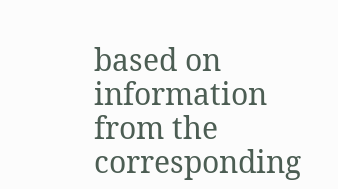based on information from the corresponding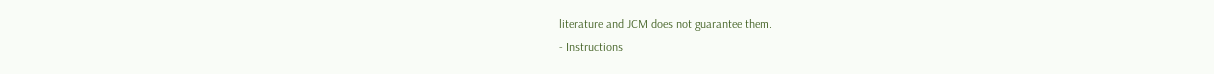literature and JCM does not guarantee them.
- Instructions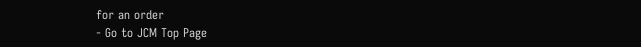for an order
- Go to JCM Top Page